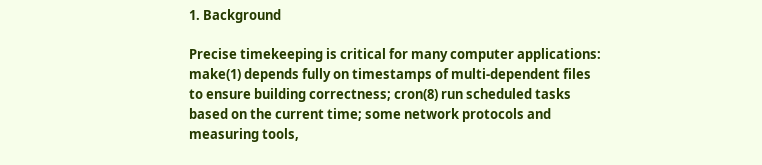1. Background

Precise timekeeping is critical for many computer applications: make(1) depends fully on timestamps of multi-dependent files to ensure building correctness; cron(8) run scheduled tasks based on the current time; some network protocols and measuring tools,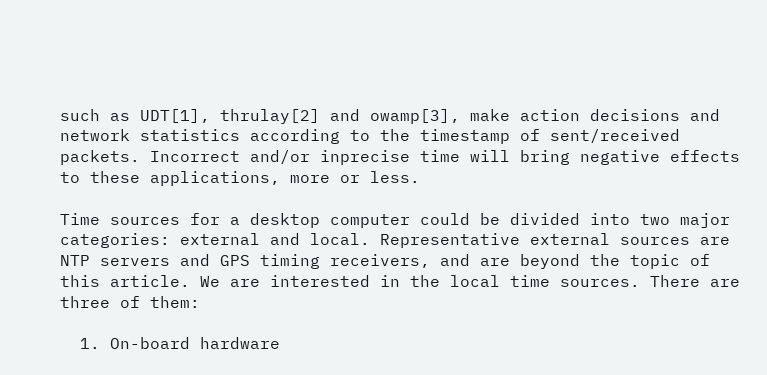such as UDT[1], thrulay[2] and owamp[3], make action decisions and network statistics according to the timestamp of sent/received packets. Incorrect and/or inprecise time will bring negative effects to these applications, more or less.

Time sources for a desktop computer could be divided into two major categories: external and local. Representative external sources are NTP servers and GPS timing receivers, and are beyond the topic of this article. We are interested in the local time sources. There are three of them:

  1. On-board hardware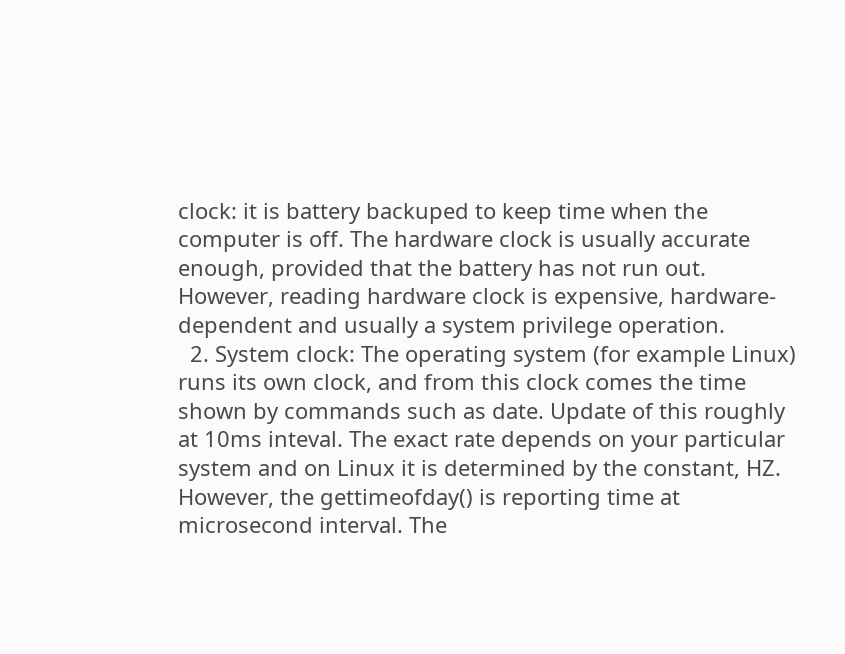clock: it is battery backuped to keep time when the computer is off. The hardware clock is usually accurate enough, provided that the battery has not run out. However, reading hardware clock is expensive, hardware-dependent and usually a system privilege operation.
  2. System clock: The operating system (for example Linux) runs its own clock, and from this clock comes the time shown by commands such as date. Update of this roughly at 10ms inteval. The exact rate depends on your particular system and on Linux it is determined by the constant, HZ. However, the gettimeofday() is reporting time at microsecond interval. The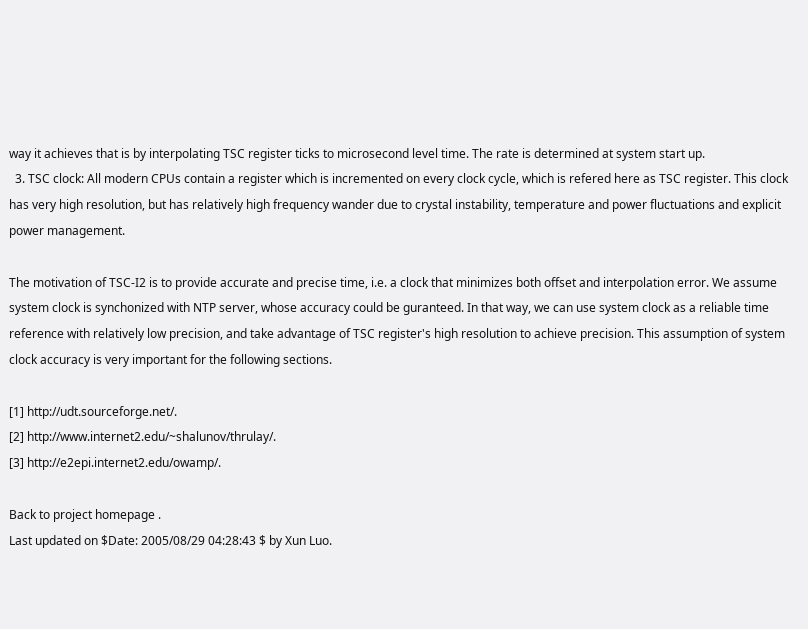way it achieves that is by interpolating TSC register ticks to microsecond level time. The rate is determined at system start up.
  3. TSC clock: All modern CPUs contain a register which is incremented on every clock cycle, which is refered here as TSC register. This clock has very high resolution, but has relatively high frequency wander due to crystal instability, temperature and power fluctuations and explicit power management.

The motivation of TSC-I2 is to provide accurate and precise time, i.e. a clock that minimizes both offset and interpolation error. We assume system clock is synchonized with NTP server, whose accuracy could be guranteed. In that way, we can use system clock as a reliable time reference with relatively low precision, and take advantage of TSC register's high resolution to achieve precision. This assumption of system clock accuracy is very important for the following sections.

[1] http://udt.sourceforge.net/.
[2] http://www.internet2.edu/~shalunov/thrulay/.
[3] http://e2epi.internet2.edu/owamp/.

Back to project homepage .
Last updated on $Date: 2005/08/29 04:28:43 $ by Xun Luo.